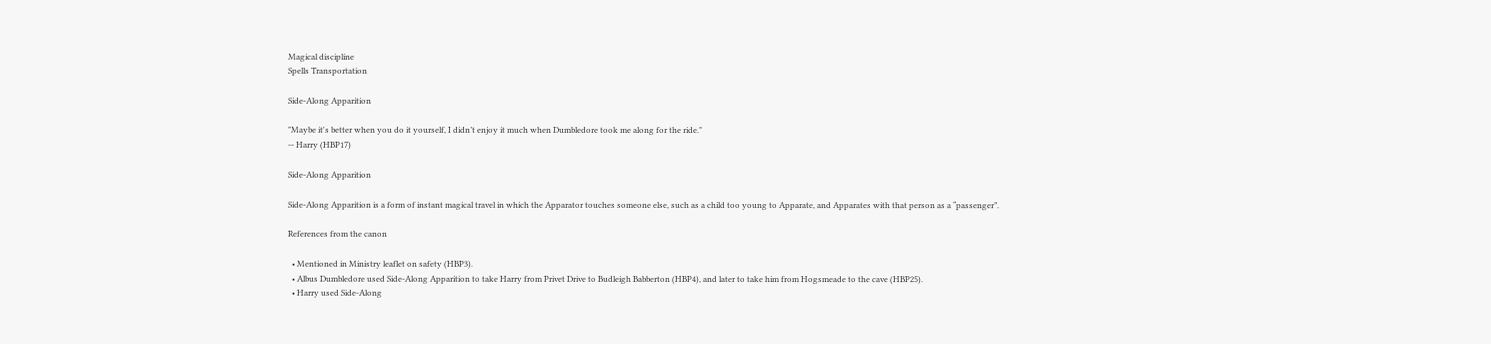Magical discipline
Spells Transportation

Side-Along Apparition

"Maybe it's better when you do it yourself, I didn’t enjoy it much when Dumbledore took me along for the ride."
-- Harry (HBP17)

Side-Along Apparition

Side-Along Apparition is a form of instant magical travel in which the Apparator touches someone else, such as a child too young to Apparate, and Apparates with that person as a “passenger”.

References from the canon

  • Mentioned in Ministry leaflet on safety (HBP3).
  • Albus Dumbledore used Side-Along Apparition to take Harry from Privet Drive to Budleigh Babberton (HBP4), and later to take him from Hogsmeade to the cave (HBP25).
  • Harry used Side-Along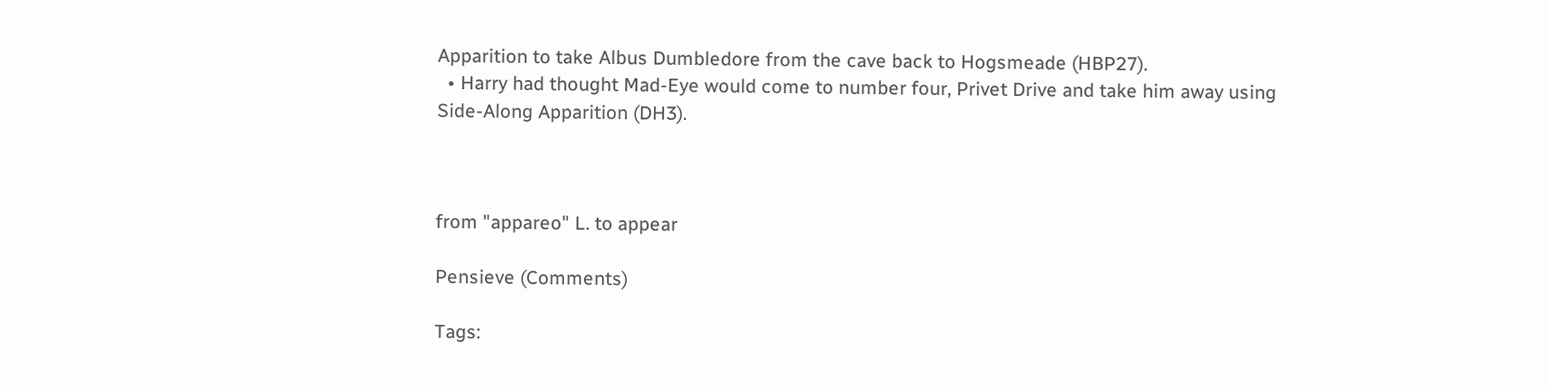Apparition to take Albus Dumbledore from the cave back to Hogsmeade (HBP27).
  • Harry had thought Mad-Eye would come to number four, Privet Drive and take him away using Side-Along Apparition (DH3).



from "appareo" L. to appear

Pensieve (Comments)

Tags: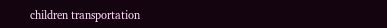children transportation